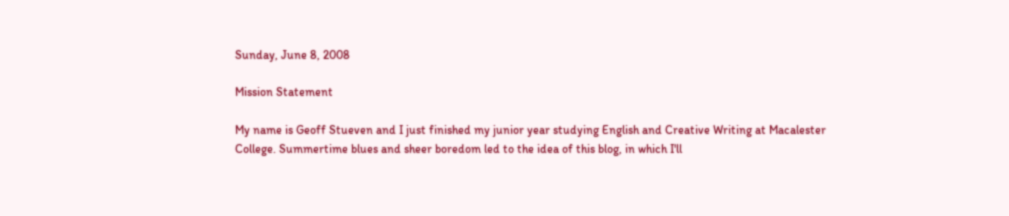Sunday, June 8, 2008

Mission Statement

My name is Geoff Stueven and I just finished my junior year studying English and Creative Writing at Macalester College. Summertime blues and sheer boredom led to the idea of this blog, in which I'll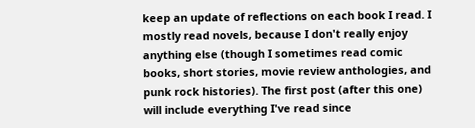keep an update of reflections on each book I read. I mostly read novels, because I don't really enjoy anything else (though I sometimes read comic books, short stories, movie review anthologies, and punk rock histories). The first post (after this one) will include everything I've read since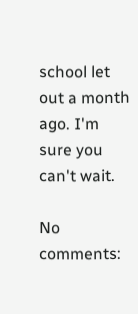school let out a month ago. I'm sure you can't wait.

No comments: